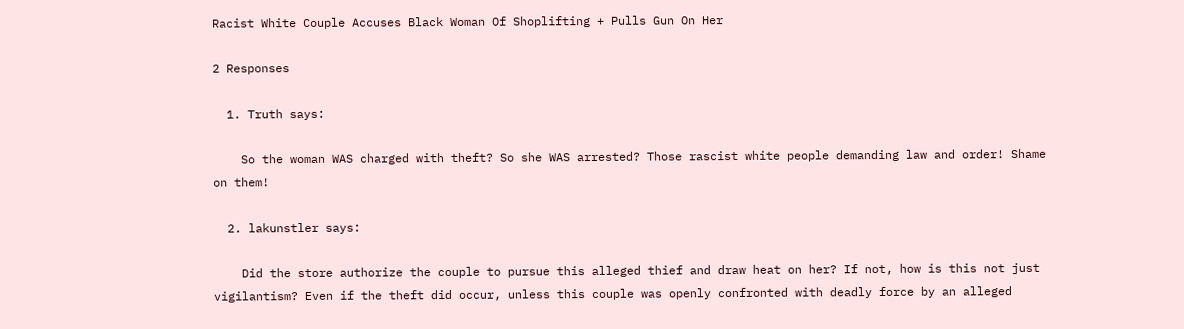Racist White Couple Accuses Black Woman Of Shoplifting + Pulls Gun On Her

2 Responses

  1. Truth says:

    So the woman WAS charged with theft? So she WAS arrested? Those rascist white people demanding law and order! Shame on them!

  2. lakunstler says:

    Did the store authorize the couple to pursue this alleged thief and draw heat on her? If not, how is this not just vigilantism? Even if the theft did occur, unless this couple was openly confronted with deadly force by an alleged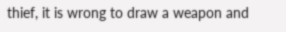thief, it is wrong to draw a weapon and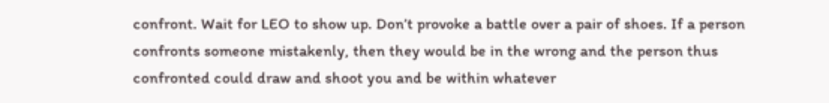confront. Wait for LEO to show up. Don’t provoke a battle over a pair of shoes. If a person confronts someone mistakenly, then they would be in the wrong and the person thus confronted could draw and shoot you and be within whatever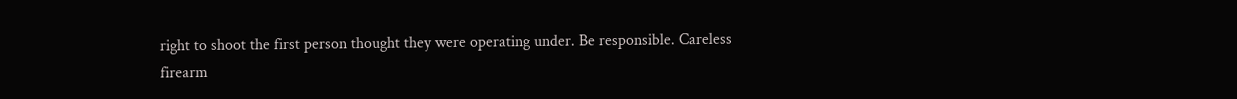right to shoot the first person thought they were operating under. Be responsible. Careless firearm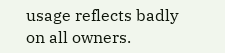usage reflects badly on all owners.